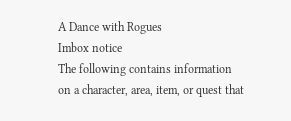A Dance with Rogues
Imbox notice
The following contains information on a character, area, item, or quest that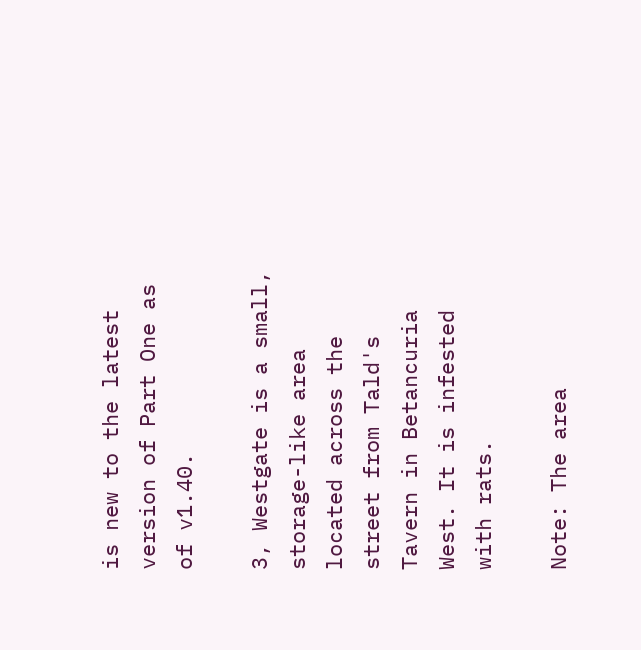is new to the latest version of Part One as of v1.40.

3, Westgate is a small, storage-like area located across the street from Tald's Tavern in Betancuria West. It is infested with rats.

Note: The area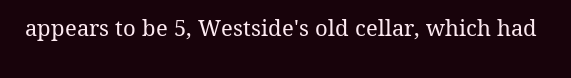appears to be 5, Westside's old cellar, which had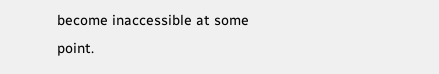become inaccessible at some point.